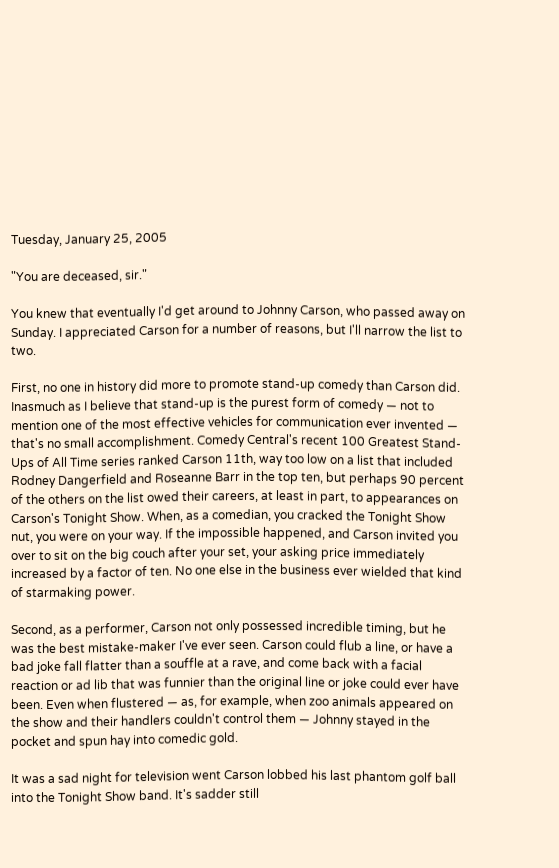Tuesday, January 25, 2005

"You are deceased, sir."

You knew that eventually I'd get around to Johnny Carson, who passed away on Sunday. I appreciated Carson for a number of reasons, but I'll narrow the list to two.

First, no one in history did more to promote stand-up comedy than Carson did. Inasmuch as I believe that stand-up is the purest form of comedy — not to mention one of the most effective vehicles for communication ever invented — that's no small accomplishment. Comedy Central's recent 100 Greatest Stand-Ups of All Time series ranked Carson 11th, way too low on a list that included Rodney Dangerfield and Roseanne Barr in the top ten, but perhaps 90 percent of the others on the list owed their careers, at least in part, to appearances on Carson's Tonight Show. When, as a comedian, you cracked the Tonight Show nut, you were on your way. If the impossible happened, and Carson invited you over to sit on the big couch after your set, your asking price immediately increased by a factor of ten. No one else in the business ever wielded that kind of starmaking power.

Second, as a performer, Carson not only possessed incredible timing, but he was the best mistake-maker I've ever seen. Carson could flub a line, or have a bad joke fall flatter than a souffle at a rave, and come back with a facial reaction or ad lib that was funnier than the original line or joke could ever have been. Even when flustered — as, for example, when zoo animals appeared on the show and their handlers couldn't control them — Johnny stayed in the pocket and spun hay into comedic gold.

It was a sad night for television went Carson lobbed his last phantom golf ball into the Tonight Show band. It's sadder still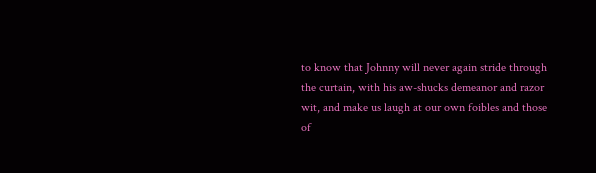to know that Johnny will never again stride through the curtain, with his aw-shucks demeanor and razor wit, and make us laugh at our own foibles and those of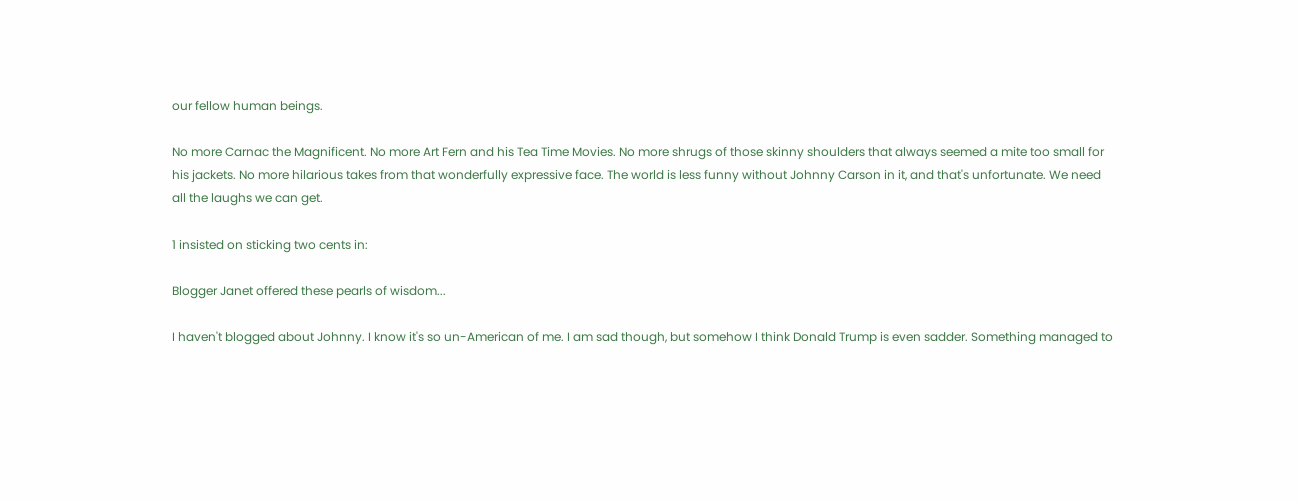our fellow human beings.

No more Carnac the Magnificent. No more Art Fern and his Tea Time Movies. No more shrugs of those skinny shoulders that always seemed a mite too small for his jackets. No more hilarious takes from that wonderfully expressive face. The world is less funny without Johnny Carson in it, and that's unfortunate. We need all the laughs we can get.

1 insisted on sticking two cents in:

Blogger Janet offered these pearls of wisdom...

I haven't blogged about Johnny. I know it's so un-American of me. I am sad though, but somehow I think Donald Trump is even sadder. Something managed to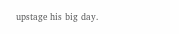upstage his big day.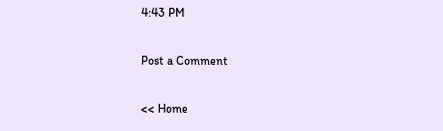4:43 PM

Post a Comment

<< Home